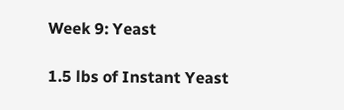Week 9: Yeast

1.5 lbs of Instant Yeast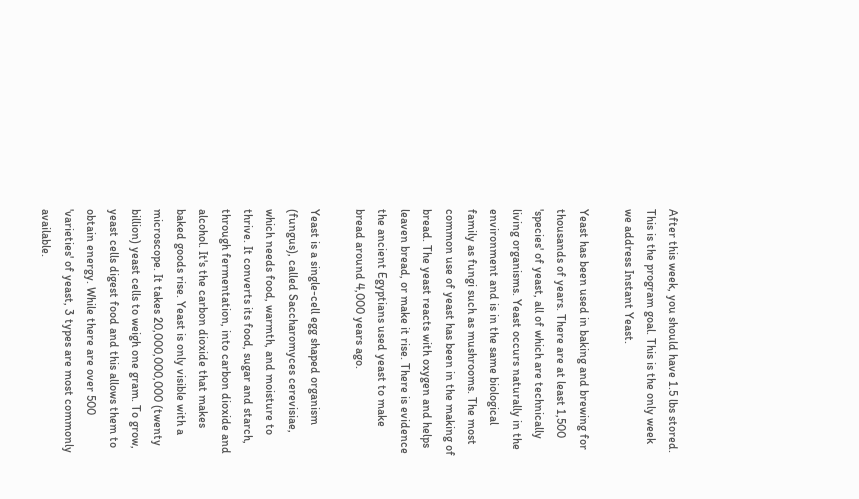After this week, you should have 1.5 lbs stored. This is the program goal. This is the only week we address Instant Yeast.

Yeast has been used in baking and brewing for thousands of years. There are at least 1,500 'species' of yeast, all of which are technically living organisms. Yeast occurs naturally in the environment and is in the same biological family as fungi such as mushrooms. The most common use of yeast has been in the making of bread. The yeast reacts with oxygen and helps leaven bread, or make it rise. There is evidence the ancient Egyptians used yeast to make bread around 4,000 years ago.

Yeast is a single-cell egg shaped organism (fungus), called Saccharomyces cerevisiae, which needs food, warmth, and moisture to thrive. It converts its food, sugar and starch, through fermentation, into carbon dioxide and alcohol. It's the carbon dioxide that makes baked goods rise. Yeast is only visible with a microscope. It takes 20,000,000,000 (twenty billion) yeast cells to weigh one gram. To grow, yeast cells digest food and this allows them to obtain energy. While there are over 500 'varieties' of yeast, 3 types are most commonly available.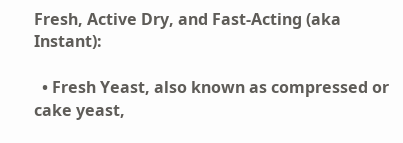Fresh, Active Dry, and Fast-Acting (aka Instant):

  • Fresh Yeast, also known as compressed or cake yeast,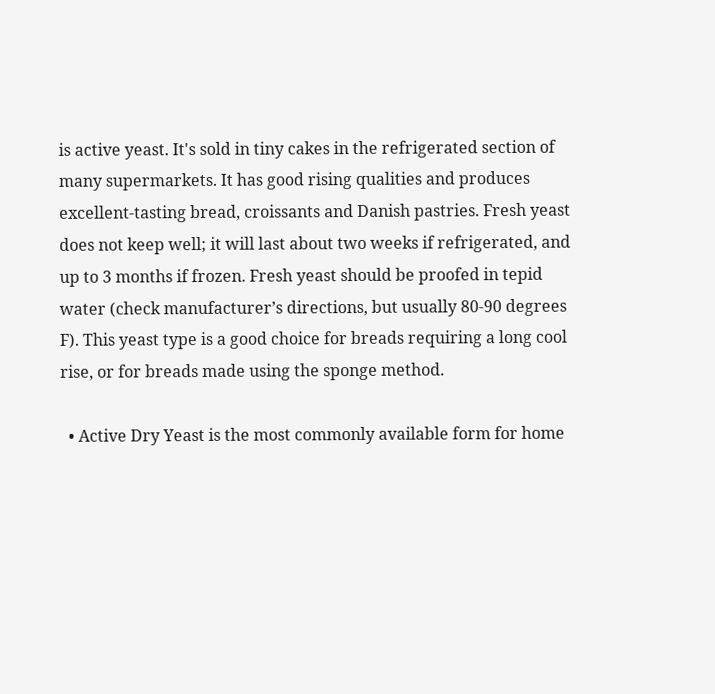is active yeast. It's sold in tiny cakes in the refrigerated section of many supermarkets. It has good rising qualities and produces excellent-tasting bread, croissants and Danish pastries. Fresh yeast does not keep well; it will last about two weeks if refrigerated, and up to 3 months if frozen. Fresh yeast should be proofed in tepid water (check manufacturer’s directions, but usually 80-90 degrees F). This yeast type is a good choice for breads requiring a long cool rise, or for breads made using the sponge method.

  • Active Dry Yeast is the most commonly available form for home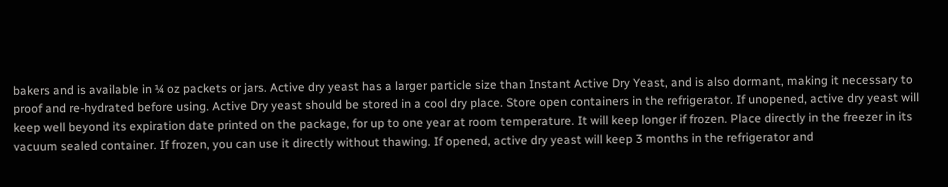bakers and is available in ¼ oz packets or jars. Active dry yeast has a larger particle size than Instant Active Dry Yeast, and is also dormant, making it necessary to proof and re-hydrated before using. Active Dry yeast should be stored in a cool dry place. Store open containers in the refrigerator. If unopened, active dry yeast will keep well beyond its expiration date printed on the package, for up to one year at room temperature. It will keep longer if frozen. Place directly in the freezer in its vacuum sealed container. If frozen, you can use it directly without thawing. If opened, active dry yeast will keep 3 months in the refrigerator and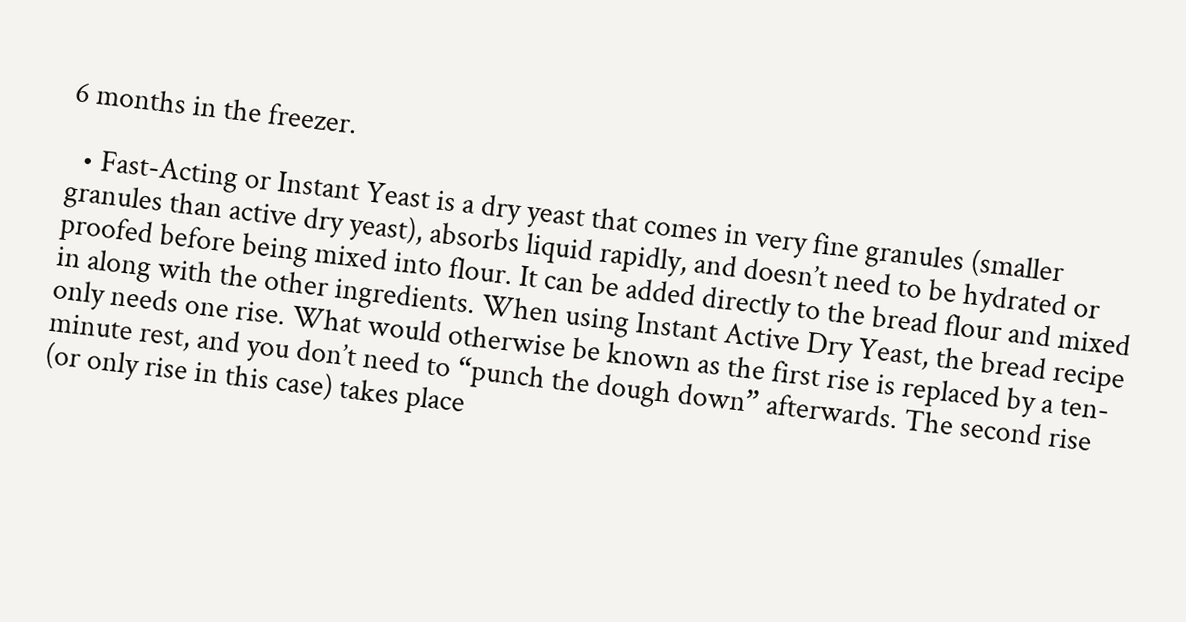6 months in the freezer.

  • Fast-Acting or Instant Yeast is a dry yeast that comes in very fine granules (smaller granules than active dry yeast), absorbs liquid rapidly, and doesn’t need to be hydrated or proofed before being mixed into flour. It can be added directly to the bread flour and mixed in along with the other ingredients. When using Instant Active Dry Yeast, the bread recipe only needs one rise. What would otherwise be known as the first rise is replaced by a ten-minute rest, and you don’t need to “punch the dough down” afterwards. The second rise (or only rise in this case) takes place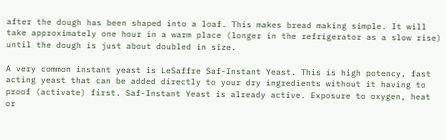after the dough has been shaped into a loaf. This makes bread making simple. It will take approximately one hour in a warm place (longer in the refrigerator as a slow rise) until the dough is just about doubled in size.

A very common instant yeast is LeSaffre Saf-Instant Yeast. This is high potency, fast acting yeast that can be added directly to your dry ingredients without it having to proof (activate) first. Saf-Instant Yeast is already active. Exposure to oxygen, heat or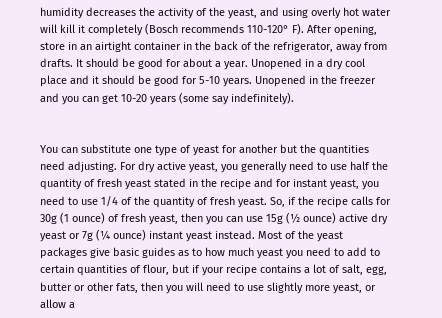humidity decreases the activity of the yeast, and using overly hot water will kill it completely (Bosch recommends 110-120° F). After opening, store in an airtight container in the back of the refrigerator, away from drafts. It should be good for about a year. Unopened in a dry cool place and it should be good for 5-10 years. Unopened in the freezer and you can get 10-20 years (some say indefinitely).


You can substitute one type of yeast for another but the quantities need adjusting. For dry active yeast, you generally need to use half the quantity of fresh yeast stated in the recipe and for instant yeast, you need to use 1/4 of the quantity of fresh yeast. So, if the recipe calls for 30g (1 ounce) of fresh yeast, then you can use 15g (½ ounce) active dry yeast or 7g (¼ ounce) instant yeast instead. Most of the yeast packages give basic guides as to how much yeast you need to add to certain quantities of flour, but if your recipe contains a lot of salt, egg, butter or other fats, then you will need to use slightly more yeast, or allow a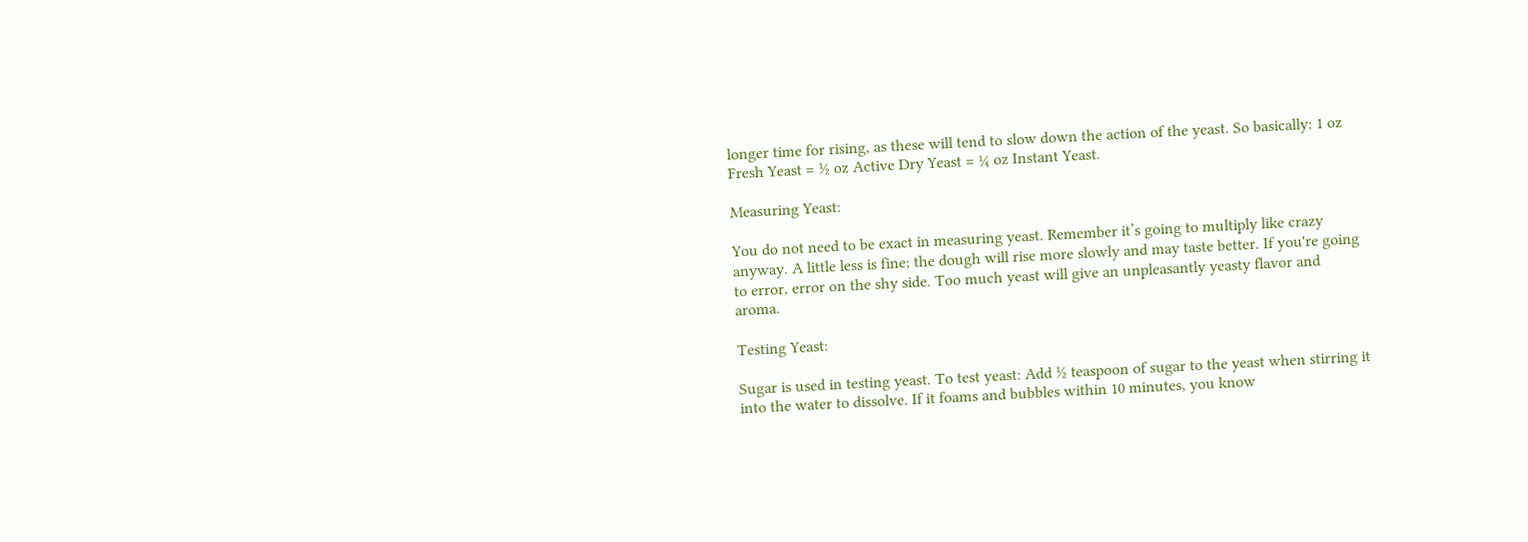longer time for rising, as these will tend to slow down the action of the yeast. So basically: 1 oz Fresh Yeast = ½ oz Active Dry Yeast = ¼ oz Instant Yeast.

Measuring Yeast:

You do not need to be exact in measuring yeast. Remember it’s going to multiply like crazy anyway. A little less is fine; the dough will rise more slowly and may taste better. If you're going to error, error on the shy side. Too much yeast will give an unpleasantly yeasty flavor and aroma.

Testing Yeast:

Sugar is used in testing yeast. To test yeast: Add ½ teaspoon of sugar to the yeast when stirring it into the water to dissolve. If it foams and bubbles within 10 minutes, you know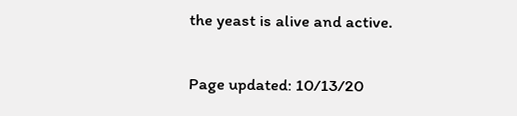the yeast is alive and active.

Page updated: 10/13/20